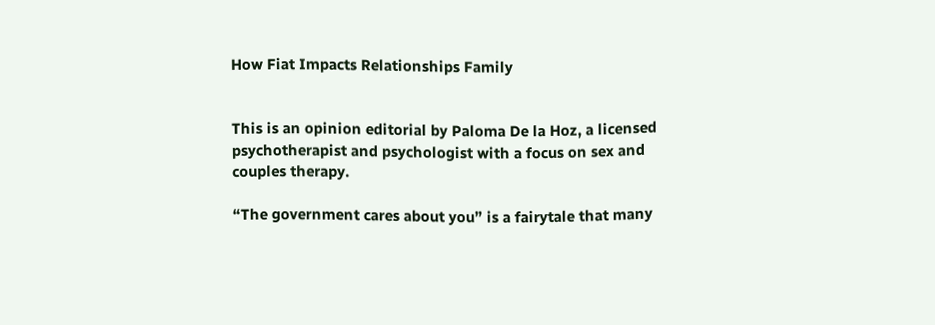How Fiat Impacts Relationships Family


This is an opinion editorial by Paloma De la Hoz, a licensed psychotherapist and psychologist with a focus on sex and couples therapy.

“The government cares about you” is a fairytale that many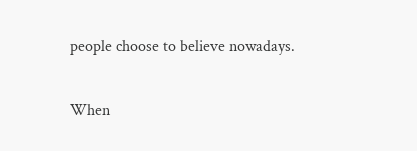people choose to believe nowadays.

When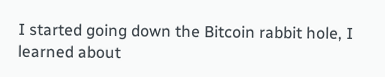I started going down the Bitcoin rabbit hole, I learned about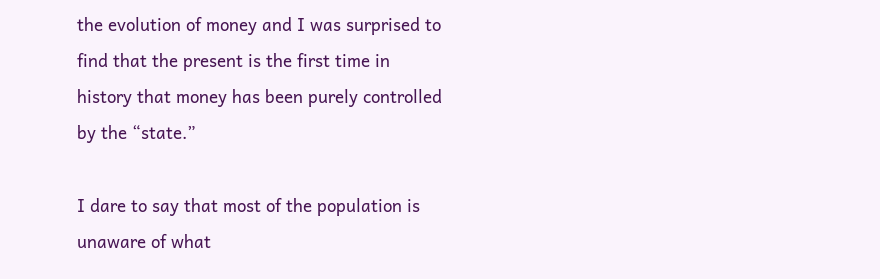the evolution of money and I was surprised to find that the present is the first time in history that money has been purely controlled by the “state.”

I dare to say that most of the population is unaware of what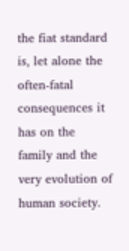the fiat standard is, let alone the often-fatal consequences it has on the family and the very evolution of human society.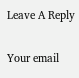Leave A Reply

Your email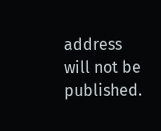address will not be published.